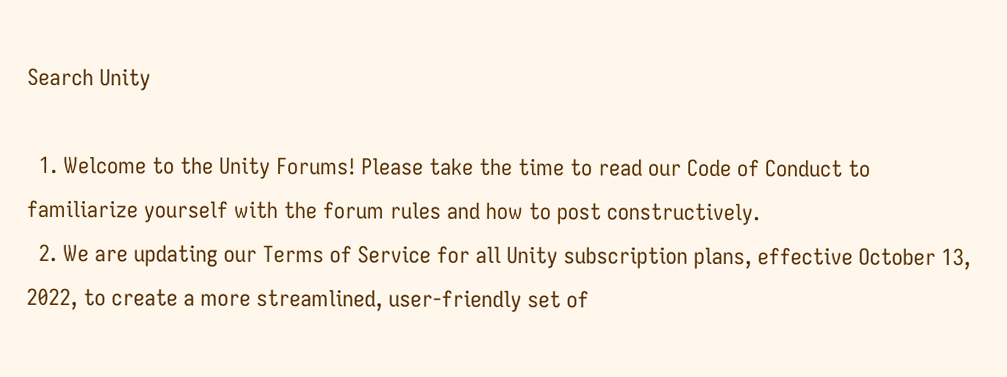Search Unity

  1. Welcome to the Unity Forums! Please take the time to read our Code of Conduct to familiarize yourself with the forum rules and how to post constructively.
  2. We are updating our Terms of Service for all Unity subscription plans, effective October 13, 2022, to create a more streamlined, user-friendly set of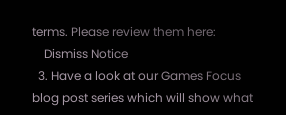terms. Please review them here:
    Dismiss Notice
  3. Have a look at our Games Focus blog post series which will show what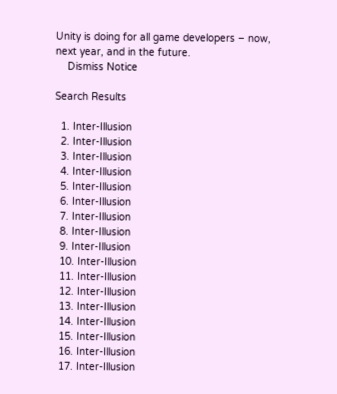Unity is doing for all game developers – now, next year, and in the future.
    Dismiss Notice

Search Results

  1. Inter-Illusion
  2. Inter-Illusion
  3. Inter-Illusion
  4. Inter-Illusion
  5. Inter-Illusion
  6. Inter-Illusion
  7. Inter-Illusion
  8. Inter-Illusion
  9. Inter-Illusion
  10. Inter-Illusion
  11. Inter-Illusion
  12. Inter-Illusion
  13. Inter-Illusion
  14. Inter-Illusion
  15. Inter-Illusion
  16. Inter-Illusion
  17. Inter-Illusion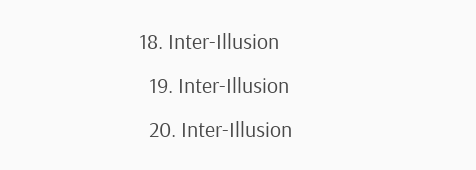18. Inter-Illusion
  19. Inter-Illusion
  20. Inter-Illusion